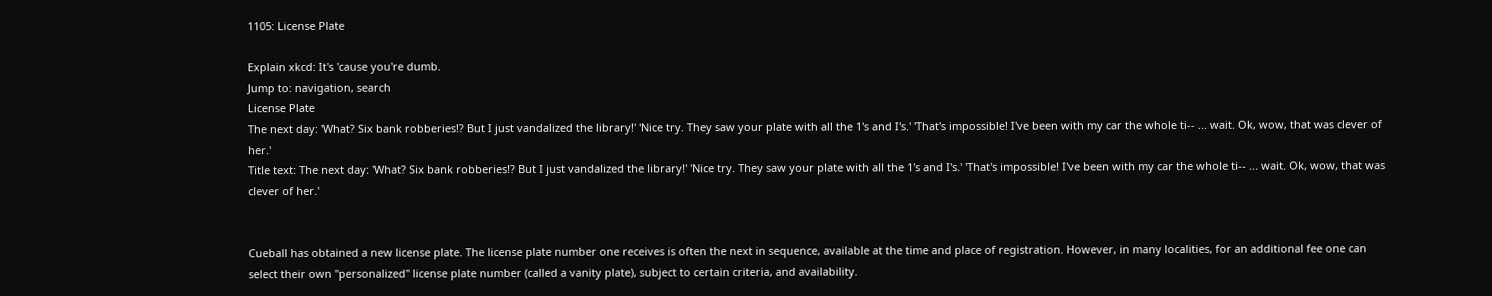1105: License Plate

Explain xkcd: It's 'cause you're dumb.
Jump to: navigation, search
License Plate
The next day: 'What? Six bank robberies!? But I just vandalized the library!' 'Nice try. They saw your plate with all the 1's and I's.' 'That's impossible! I've been with my car the whole ti-- ... wait. Ok, wow, that was clever of her.'
Title text: The next day: 'What? Six bank robberies!? But I just vandalized the library!' 'Nice try. They saw your plate with all the 1's and I's.' 'That's impossible! I've been with my car the whole ti-- ... wait. Ok, wow, that was clever of her.'


Cueball has obtained a new license plate. The license plate number one receives is often the next in sequence, available at the time and place of registration. However, in many localities, for an additional fee one can select their own "personalized" license plate number (called a vanity plate), subject to certain criteria, and availability.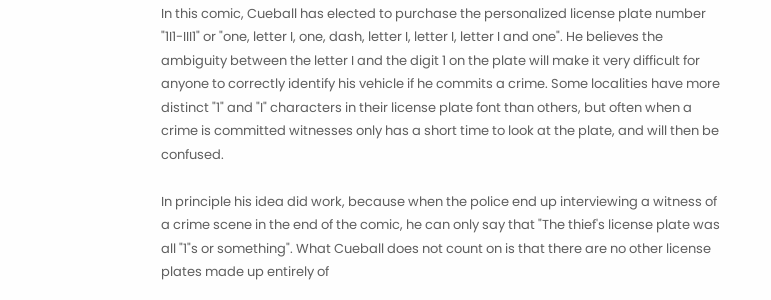In this comic, Cueball has elected to purchase the personalized license plate number "1I1-III1" or "one, letter I, one, dash, letter I, letter I, letter I and one". He believes the ambiguity between the letter I and the digit 1 on the plate will make it very difficult for anyone to correctly identify his vehicle if he commits a crime. Some localities have more distinct "1" and "I" characters in their license plate font than others, but often when a crime is committed witnesses only has a short time to look at the plate, and will then be confused.

In principle his idea did work, because when the police end up interviewing a witness of a crime scene in the end of the comic, he can only say that "The thief's license plate was all "1"s or something". What Cueball does not count on is that there are no other license plates made up entirely of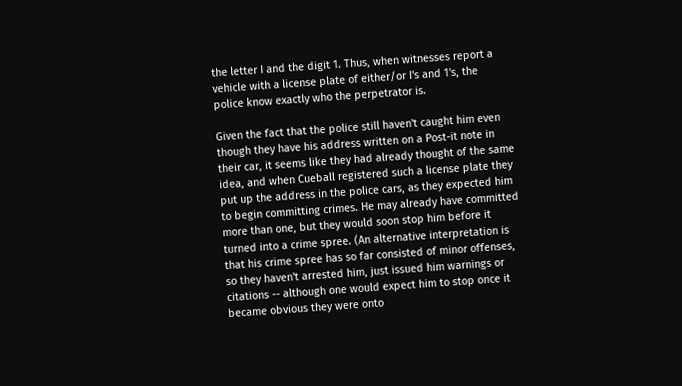the letter I and the digit 1. Thus, when witnesses report a vehicle with a license plate of either/or I's and 1's, the police know exactly who the perpetrator is.

Given the fact that the police still haven't caught him even though they have his address written on a Post-it note in their car, it seems like they had already thought of the same idea, and when Cueball registered such a license plate they put up the address in the police cars, as they expected him to begin committing crimes. He may already have committed more than one, but they would soon stop him before it turned into a crime spree. (An alternative interpretation is that his crime spree has so far consisted of minor offenses, so they haven't arrested him, just issued him warnings or citations -- although one would expect him to stop once it became obvious they were onto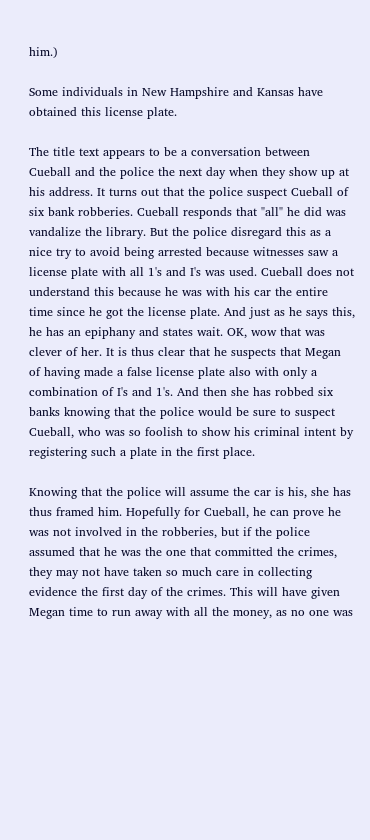him.)

Some individuals in New Hampshire and Kansas have obtained this license plate.

The title text appears to be a conversation between Cueball and the police the next day when they show up at his address. It turns out that the police suspect Cueball of six bank robberies. Cueball responds that "all" he did was vandalize the library. But the police disregard this as a nice try to avoid being arrested because witnesses saw a license plate with all 1's and I's was used. Cueball does not understand this because he was with his car the entire time since he got the license plate. And just as he says this, he has an epiphany and states wait. OK, wow that was clever of her. It is thus clear that he suspects that Megan of having made a false license plate also with only a combination of I's and 1's. And then she has robbed six banks knowing that the police would be sure to suspect Cueball, who was so foolish to show his criminal intent by registering such a plate in the first place.

Knowing that the police will assume the car is his, she has thus framed him. Hopefully for Cueball, he can prove he was not involved in the robberies, but if the police assumed that he was the one that committed the crimes, they may not have taken so much care in collecting evidence the first day of the crimes. This will have given Megan time to run away with all the money, as no one was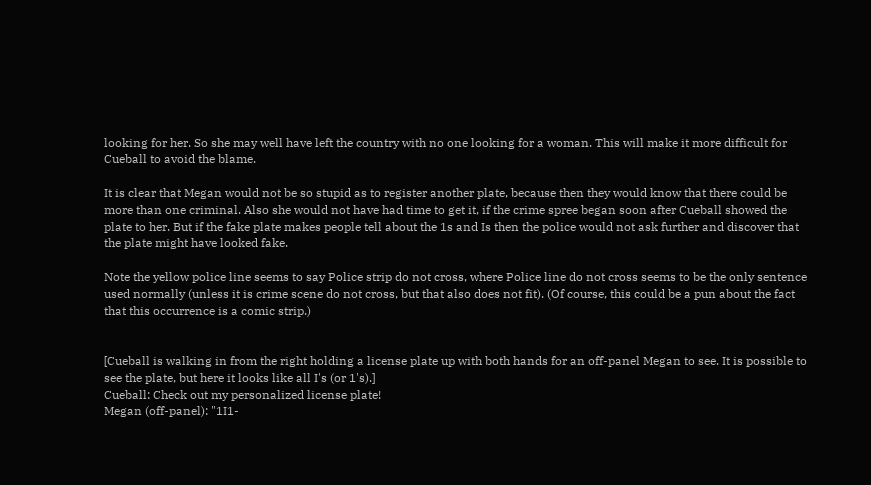looking for her. So she may well have left the country with no one looking for a woman. This will make it more difficult for Cueball to avoid the blame.

It is clear that Megan would not be so stupid as to register another plate, because then they would know that there could be more than one criminal. Also she would not have had time to get it, if the crime spree began soon after Cueball showed the plate to her. But if the fake plate makes people tell about the 1s and Is then the police would not ask further and discover that the plate might have looked fake.

Note the yellow police line seems to say Police strip do not cross, where Police line do not cross seems to be the only sentence used normally (unless it is crime scene do not cross, but that also does not fit). (Of course, this could be a pun about the fact that this occurrence is a comic strip.)


[Cueball is walking in from the right holding a license plate up with both hands for an off-panel Megan to see. It is possible to see the plate, but here it looks like all I's (or 1's).]
Cueball: Check out my personalized license plate!
Megan (off-panel): "1I1-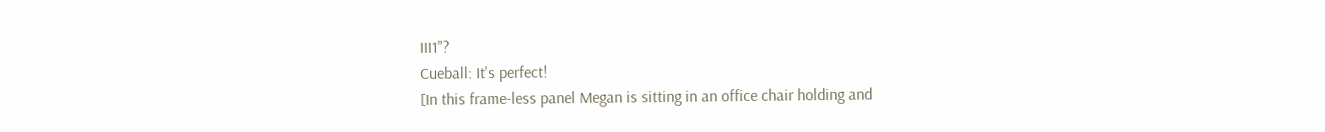III1"?
Cueball: It's perfect!
[In this frame-less panel Megan is sitting in an office chair holding and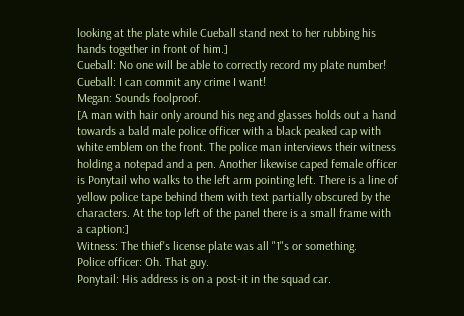looking at the plate while Cueball stand next to her rubbing his hands together in front of him.]
Cueball: No one will be able to correctly record my plate number!
Cueball: I can commit any crime I want!
Megan: Sounds foolproof.
[A man with hair only around his neg and glasses holds out a hand towards a bald male police officer with a black peaked cap with white emblem on the front. The police man interviews their witness holding a notepad and a pen. Another likewise caped female officer is Ponytail who walks to the left arm pointing left. There is a line of yellow police tape behind them with text partially obscured by the characters. At the top left of the panel there is a small frame with a caption:]
Witness: The thief's license plate was all "1"s or something.
Police officer: Oh. That guy.
Ponytail: His address is on a post-it in the squad car.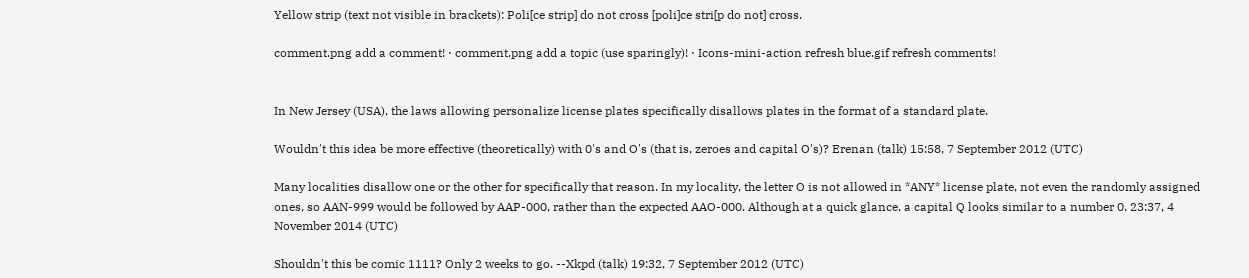Yellow strip (text not visible in brackets): Poli[ce strip] do not cross [poli]ce stri[p do not] cross.

comment.png add a comment! ⋅ comment.png add a topic (use sparingly)! ⋅ Icons-mini-action refresh blue.gif refresh comments!


In New Jersey (USA), the laws allowing personalize license plates specifically disallows plates in the format of a standard plate.

Wouldn't this idea be more effective (theoretically) with 0's and O's (that is, zeroes and capital O's)? Erenan (talk) 15:58, 7 September 2012 (UTC)

Many localities disallow one or the other for specifically that reason. In my locality, the letter O is not allowed in *ANY* license plate, not even the randomly assigned ones, so AAN-999 would be followed by AAP-000, rather than the expected AAO-000. Although at a quick glance, a capital Q looks similar to a number 0. 23:37, 4 November 2014 (UTC)

Shouldn't this be comic 1111? Only 2 weeks to go. --Xkpd (talk) 19:32, 7 September 2012 (UTC)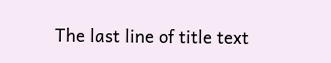The last line of title text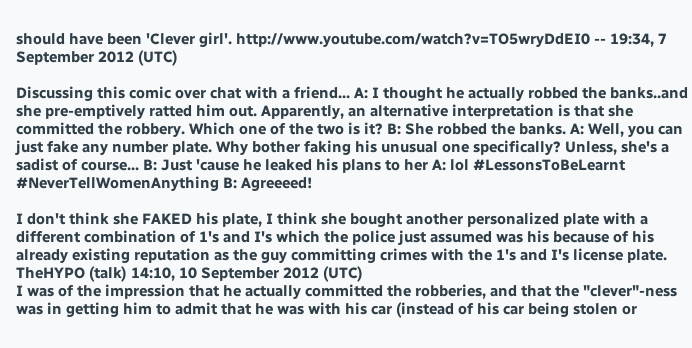should have been 'Clever girl'. http://www.youtube.com/watch?v=TO5wryDdEI0 -- 19:34, 7 September 2012 (UTC)

Discussing this comic over chat with a friend... A: I thought he actually robbed the banks..and she pre-emptively ratted him out. Apparently, an alternative interpretation is that she committed the robbery. Which one of the two is it? B: She robbed the banks. A: Well, you can just fake any number plate. Why bother faking his unusual one specifically? Unless, she's a sadist of course... B: Just 'cause he leaked his plans to her A: lol #LessonsToBeLearnt #NeverTellWomenAnything B: Agreeeed!

I don't think she FAKED his plate, I think she bought another personalized plate with a different combination of 1's and I's which the police just assumed was his because of his already existing reputation as the guy committing crimes with the 1's and I's license plate. TheHYPO (talk) 14:10, 10 September 2012 (UTC)
I was of the impression that he actually committed the robberies, and that the "clever"-ness was in getting him to admit that he was with his car (instead of his car being stolen or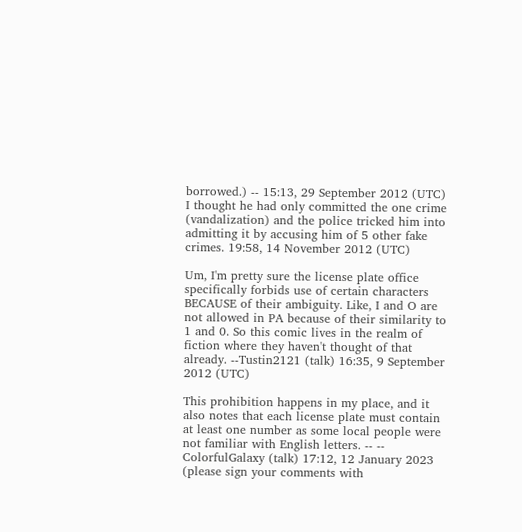borrowed.) -- 15:13, 29 September 2012 (UTC)
I thought he had only committed the one crime (vandalization) and the police tricked him into admitting it by accusing him of 5 other fake crimes. 19:58, 14 November 2012 (UTC)

Um, I'm pretty sure the license plate office specifically forbids use of certain characters BECAUSE of their ambiguity. Like, I and O are not allowed in PA because of their similarity to 1 and 0. So this comic lives in the realm of fiction where they haven't thought of that already. --Tustin2121 (talk) 16:35, 9 September 2012 (UTC)

This prohibition happens in my place, and it also notes that each license plate must contain at least one number as some local people were not familiar with English letters. -- -- ColorfulGalaxy (talk) 17:12, 12 January 2023 (please sign your comments with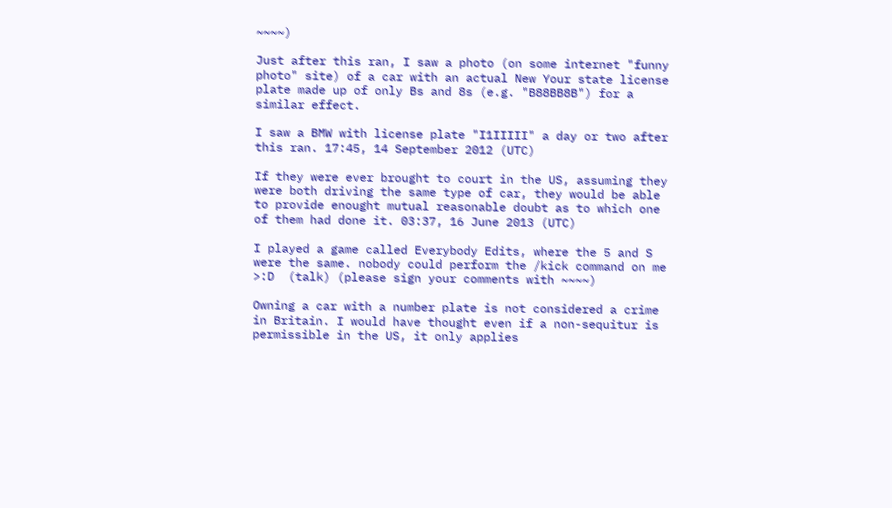~~~~)

Just after this ran, I saw a photo (on some internet "funny photo" site) of a car with an actual New Your state license plate made up of only Bs and 8s (e.g. "B88BB8B") for a similar effect.

I saw a BMW with license plate "I1IIIII" a day or two after this ran. 17:45, 14 September 2012 (UTC)

If they were ever brought to court in the US, assuming they were both driving the same type of car, they would be able to provide enought mutual reasonable doubt as to which one of them had done it. 03:37, 16 June 2013 (UTC)

I played a game called Everybody Edits, where the 5 and S were the same. nobody could perform the /kick command on me >:D  (talk) (please sign your comments with ~~~~)

Owning a car with a number plate is not considered a crime in Britain. I would have thought even if a non-sequitur is permissible in the US, it only applies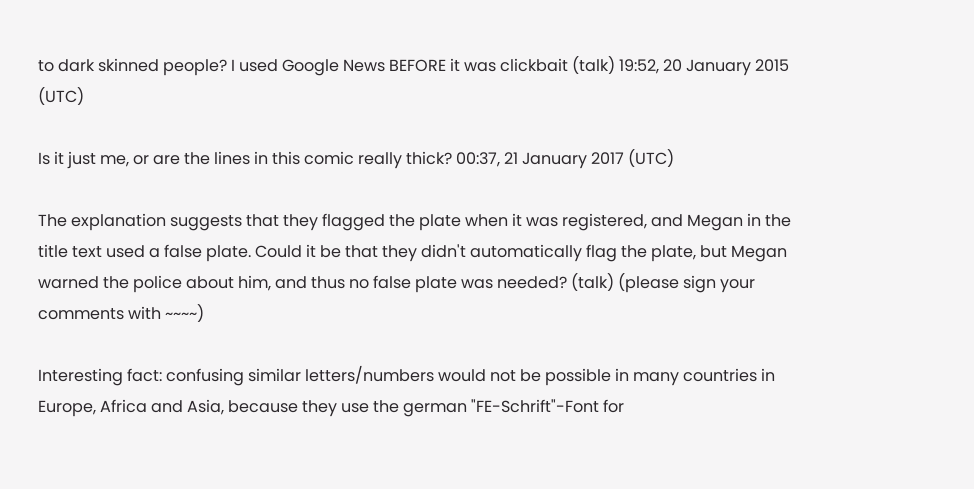to dark skinned people? I used Google News BEFORE it was clickbait (talk) 19:52, 20 January 2015 (UTC)

Is it just me, or are the lines in this comic really thick? 00:37, 21 January 2017 (UTC)

The explanation suggests that they flagged the plate when it was registered, and Megan in the title text used a false plate. Could it be that they didn't automatically flag the plate, but Megan warned the police about him, and thus no false plate was needed? (talk) (please sign your comments with ~~~~)

Interesting fact: confusing similar letters/numbers would not be possible in many countries in Europe, Africa and Asia, because they use the german "FE-Schrift"-Font for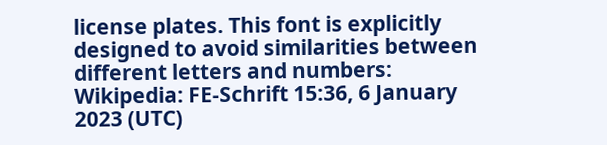license plates. This font is explicitly designed to avoid similarities between different letters and numbers: Wikipedia: FE-Schrift 15:36, 6 January 2023 (UTC)